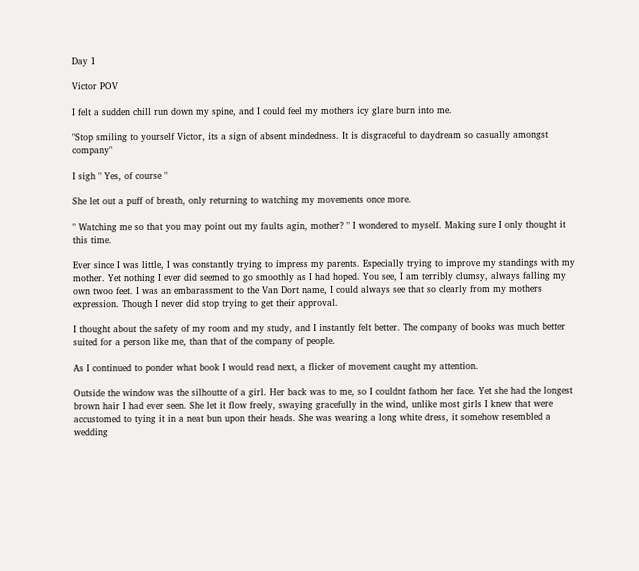Day 1

Victor POV

I felt a sudden chill run down my spine, and I could feel my mothers icy glare burn into me.

"Stop smiling to yourself Victor, its a sign of absent mindedness. It is disgraceful to daydream so casually amongst company"

I sigh " Yes, of course "

She let out a puff of breath, only returning to watching my movements once more.

" Watching me so that you may point out my faults agin, mother? " I wondered to myself. Making sure I only thought it this time.

Ever since I was little, I was constantly trying to impress my parents. Especially trying to improve my standings with my mother. Yet nothing I ever did seemed to go smoothly as I had hoped. You see, I am terribly clumsy, always falling my own twoo feet. I was an embarassment to the Van Dort name, I could always see that so clearly from my mothers expression. Though I never did stop trying to get their approval.

I thought about the safety of my room and my study, and I instantly felt better. The company of books was much better suited for a person like me, than that of the company of people.

As I continued to ponder what book I would read next, a flicker of movement caught my attention.

Outside the window was the silhoutte of a girl. Her back was to me, so I couldnt fathom her face. Yet she had the longest brown hair I had ever seen. She let it flow freely, swaying gracefully in the wind, unlike most girls I knew that were accustomed to tying it in a neat bun upon their heads. She was wearing a long white dress, it somehow resembled a wedding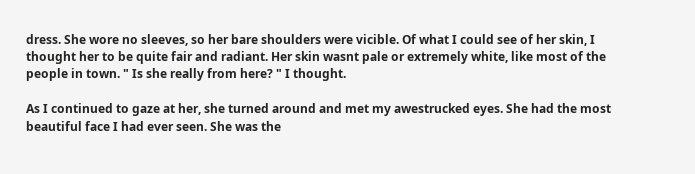dress. She wore no sleeves, so her bare shoulders were vicible. Of what I could see of her skin, I thought her to be quite fair and radiant. Her skin wasnt pale or extremely white, like most of the people in town. " Is she really from here? " I thought.

As I continued to gaze at her, she turned around and met my awestrucked eyes. She had the most beautiful face I had ever seen. She was the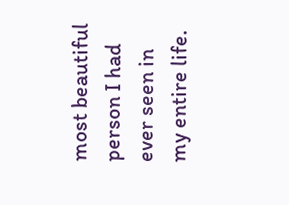most beautiful person I had ever seen in my entire life.